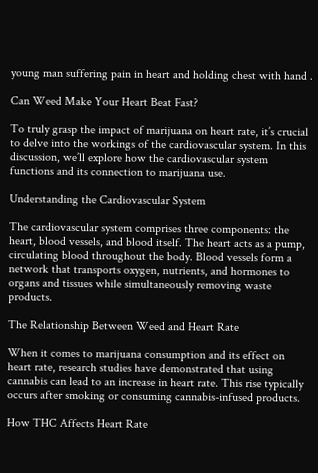young man suffering pain in heart and holding chest with hand .

Can Weed Make Your Heart Beat Fast?

To truly grasp the impact of marijuana on heart rate, it’s crucial to delve into the workings of the cardiovascular system. In this discussion, we’ll explore how the cardiovascular system functions and its connection to marijuana use.

Understanding the Cardiovascular System

The cardiovascular system comprises three components: the heart, blood vessels, and blood itself. The heart acts as a pump, circulating blood throughout the body. Blood vessels form a network that transports oxygen, nutrients, and hormones to organs and tissues while simultaneously removing waste products.

The Relationship Between Weed and Heart Rate

When it comes to marijuana consumption and its effect on heart rate, research studies have demonstrated that using cannabis can lead to an increase in heart rate. This rise typically occurs after smoking or consuming cannabis-infused products.

How THC Affects Heart Rate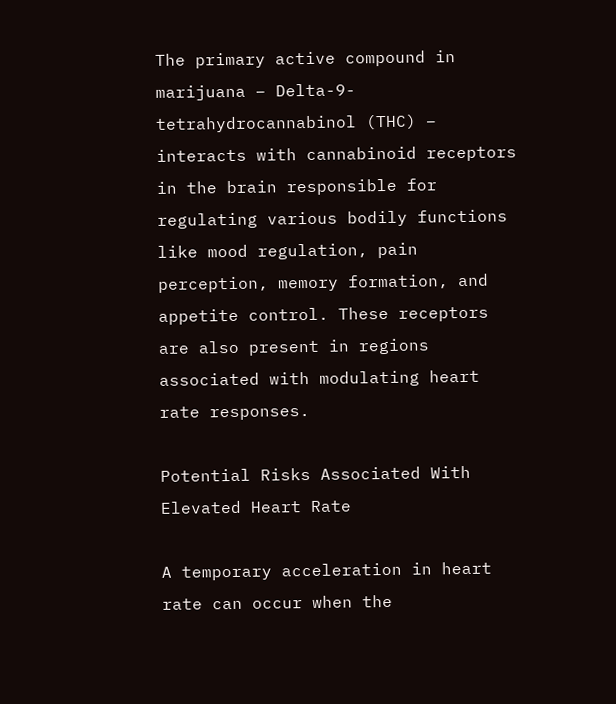The primary active compound in marijuana – Delta-9-tetrahydrocannabinol (THC) – interacts with cannabinoid receptors in the brain responsible for regulating various bodily functions like mood regulation, pain perception, memory formation, and appetite control. These receptors are also present in regions associated with modulating heart rate responses.

Potential Risks Associated With Elevated Heart Rate

A temporary acceleration in heart rate can occur when the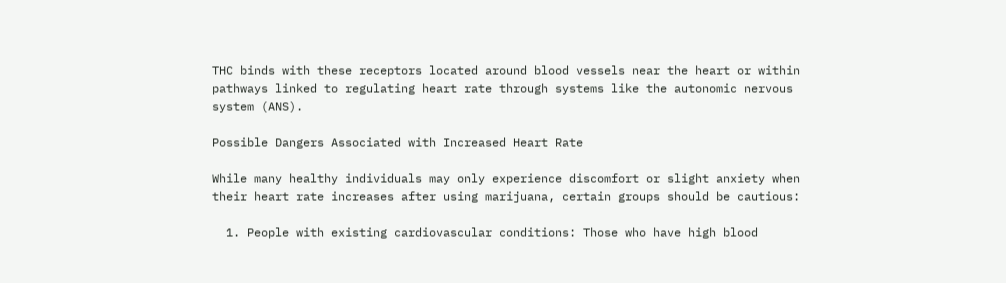THC binds with these receptors located around blood vessels near the heart or within pathways linked to regulating heart rate through systems like the autonomic nervous system (ANS).

Possible Dangers Associated with Increased Heart Rate

While many healthy individuals may only experience discomfort or slight anxiety when their heart rate increases after using marijuana, certain groups should be cautious:

  1. People with existing cardiovascular conditions: Those who have high blood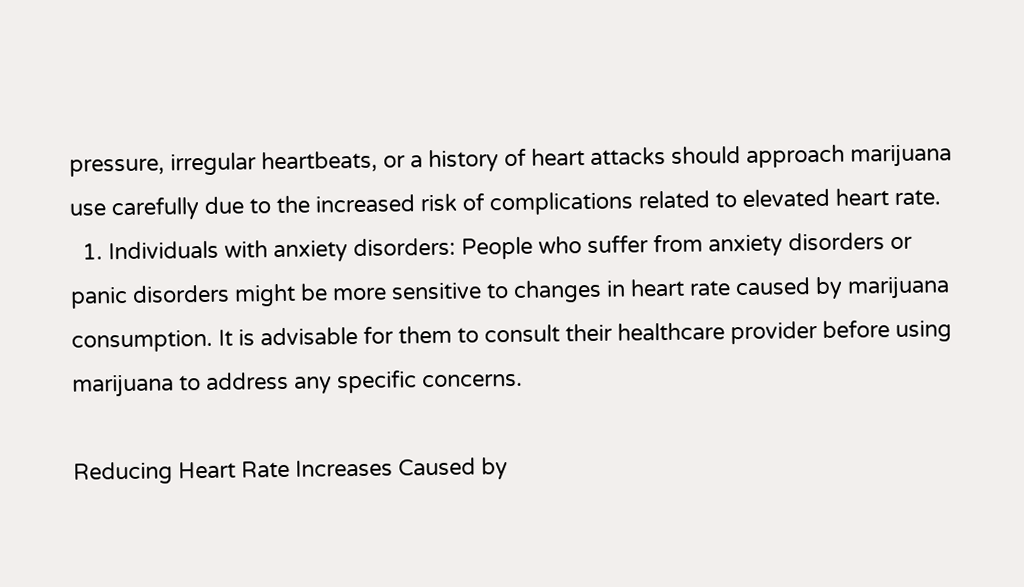pressure, irregular heartbeats, or a history of heart attacks should approach marijuana use carefully due to the increased risk of complications related to elevated heart rate.
  1. Individuals with anxiety disorders: People who suffer from anxiety disorders or panic disorders might be more sensitive to changes in heart rate caused by marijuana consumption. It is advisable for them to consult their healthcare provider before using marijuana to address any specific concerns.

Reducing Heart Rate Increases Caused by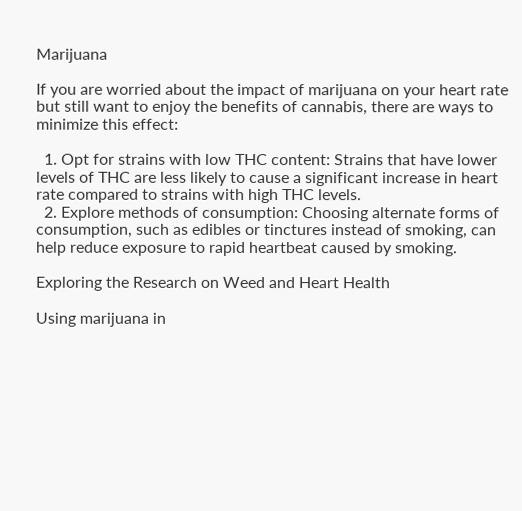Marijuana

If you are worried about the impact of marijuana on your heart rate but still want to enjoy the benefits of cannabis, there are ways to minimize this effect:

  1. Opt for strains with low THC content: Strains that have lower levels of THC are less likely to cause a significant increase in heart rate compared to strains with high THC levels.
  2. Explore methods of consumption: Choosing alternate forms of consumption, such as edibles or tinctures instead of smoking, can help reduce exposure to rapid heartbeat caused by smoking.

Exploring the Research on Weed and Heart Health

Using marijuana in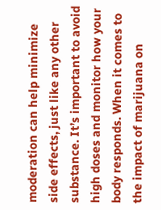moderation can help minimize side effects, just like any other substance. It’s important to avoid high doses and monitor how your body responds. When it comes to the impact of marijuana on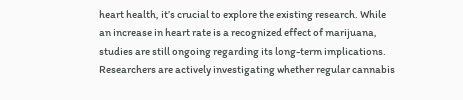heart health, it’s crucial to explore the existing research. While an increase in heart rate is a recognized effect of marijuana, studies are still ongoing regarding its long-term implications. Researchers are actively investigating whether regular cannabis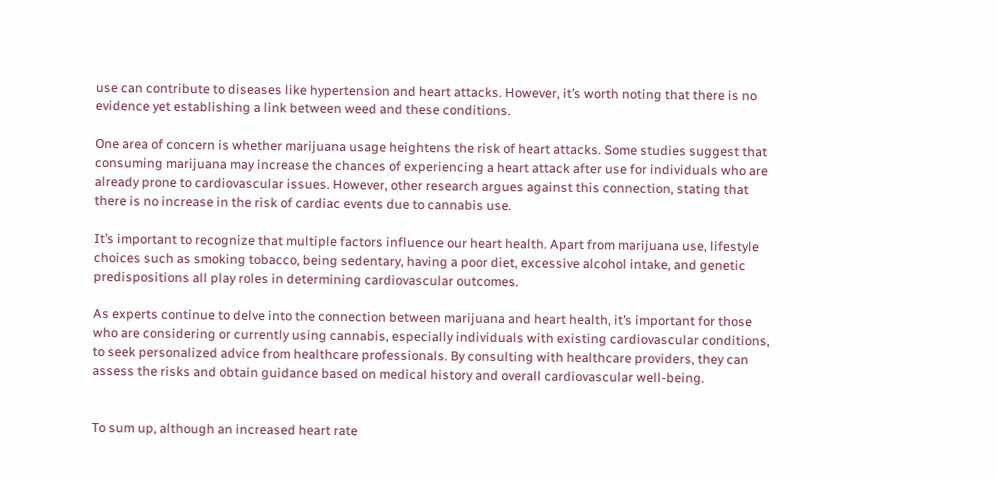use can contribute to diseases like hypertension and heart attacks. However, it’s worth noting that there is no evidence yet establishing a link between weed and these conditions.

One area of concern is whether marijuana usage heightens the risk of heart attacks. Some studies suggest that consuming marijuana may increase the chances of experiencing a heart attack after use for individuals who are already prone to cardiovascular issues. However, other research argues against this connection, stating that there is no increase in the risk of cardiac events due to cannabis use.

It’s important to recognize that multiple factors influence our heart health. Apart from marijuana use, lifestyle choices such as smoking tobacco, being sedentary, having a poor diet, excessive alcohol intake, and genetic predispositions all play roles in determining cardiovascular outcomes.

As experts continue to delve into the connection between marijuana and heart health, it’s important for those who are considering or currently using cannabis, especially individuals with existing cardiovascular conditions, to seek personalized advice from healthcare professionals. By consulting with healthcare providers, they can assess the risks and obtain guidance based on medical history and overall cardiovascular well-being.


To sum up, although an increased heart rate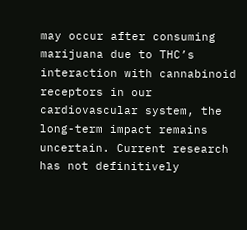may occur after consuming marijuana due to THC’s interaction with cannabinoid receptors in our cardiovascular system, the long-term impact remains uncertain. Current research has not definitively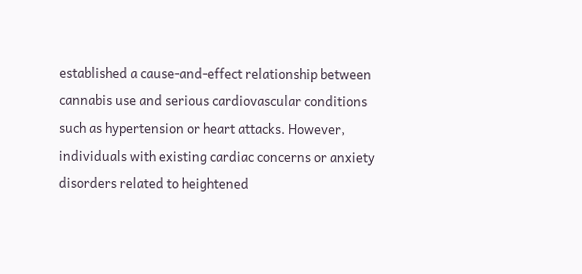established a cause-and-effect relationship between cannabis use and serious cardiovascular conditions such as hypertension or heart attacks. However, individuals with existing cardiac concerns or anxiety disorders related to heightened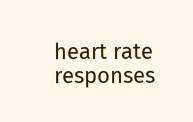heart rate responses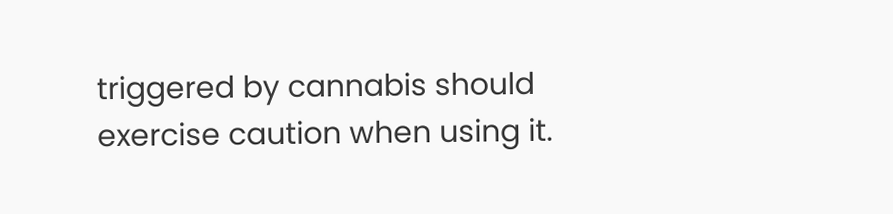triggered by cannabis should exercise caution when using it.